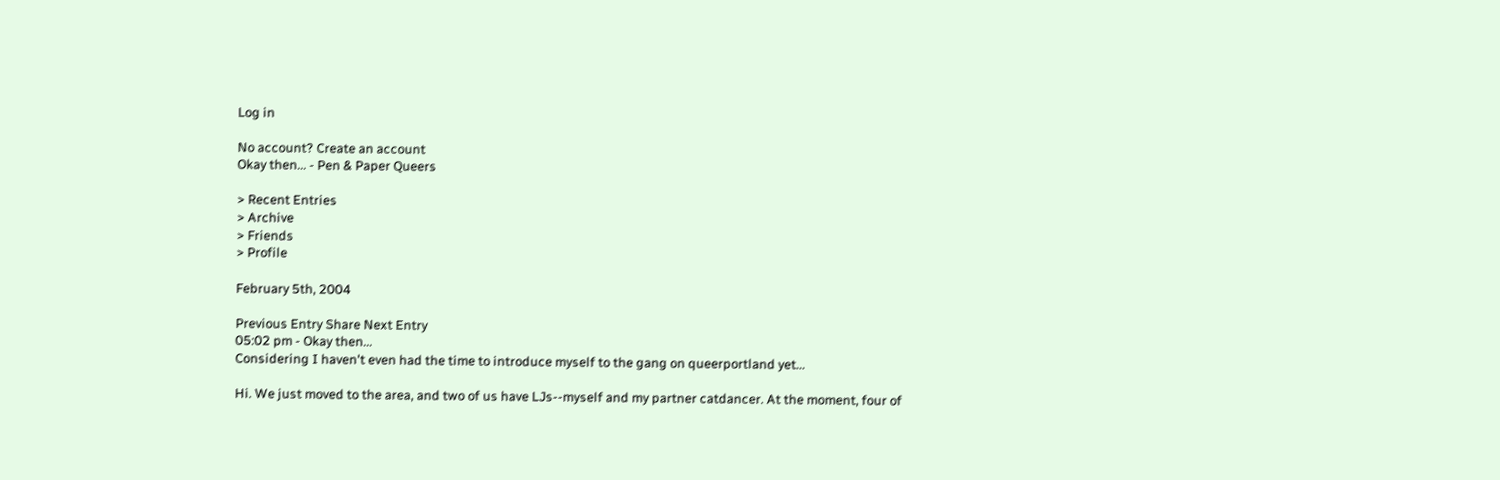Log in

No account? Create an account
Okay then... - Pen & Paper Queers

> Recent Entries
> Archive
> Friends
> Profile

February 5th, 2004

Previous Entry Share Next Entry
05:02 pm - Okay then...
Considering I haven't even had the time to introduce myself to the gang on queerportland yet...

Hi. We just moved to the area, and two of us have LJs--myself and my partner catdancer. At the moment, four of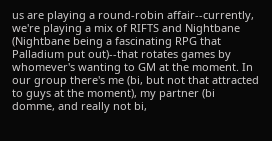us are playing a round-robin affair--currently, we're playing a mix of RIFTS and Nightbane (Nightbane being a fascinating RPG that Palladium put out)--that rotates games by whomever's wanting to GM at the moment. In our group there's me (bi, but not that attracted to guys at the moment), my partner (bi domme, and really not bi,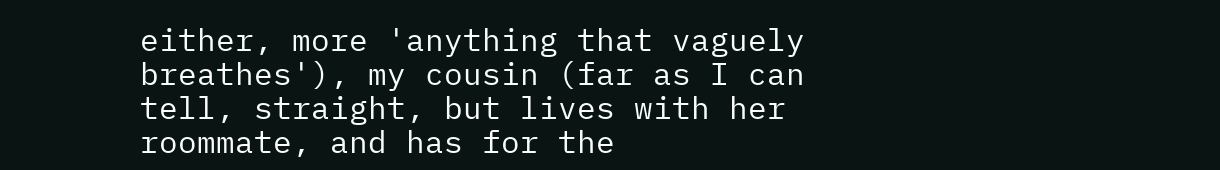either, more 'anything that vaguely breathes'), my cousin (far as I can tell, straight, but lives with her roommate, and has for the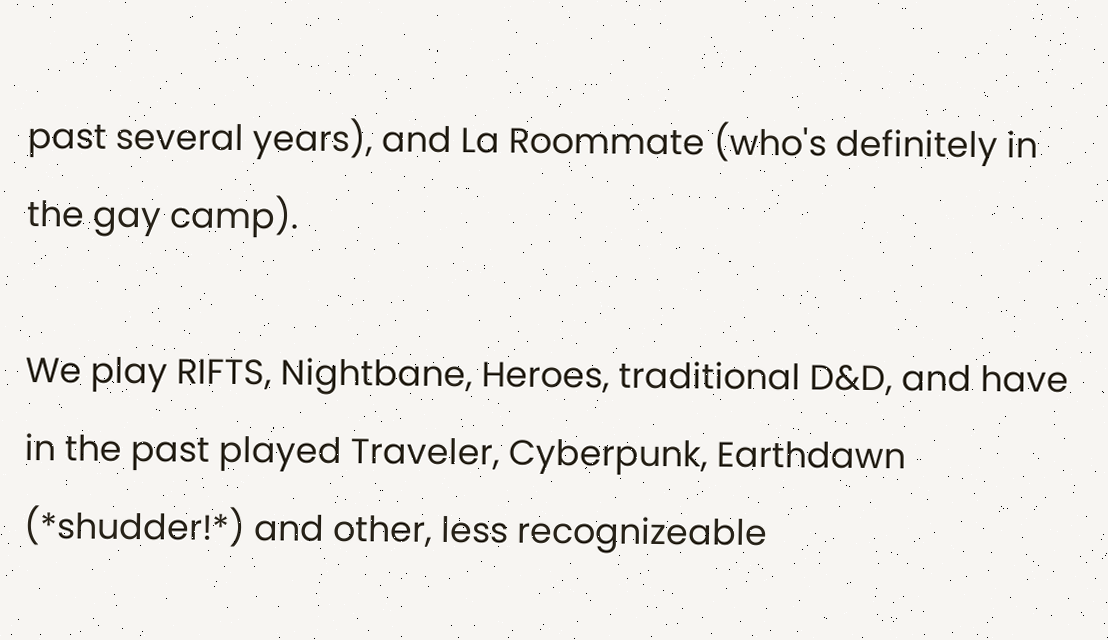past several years), and La Roommate (who's definitely in the gay camp).

We play RIFTS, Nightbane, Heroes, traditional D&D, and have in the past played Traveler, Cyberpunk, Earthdawn (*shudder!*) and other, less recognizeable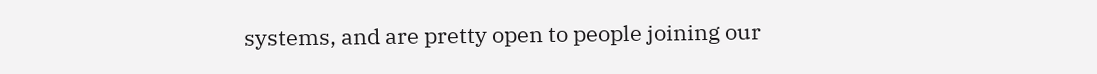systems, and are pretty open to people joining our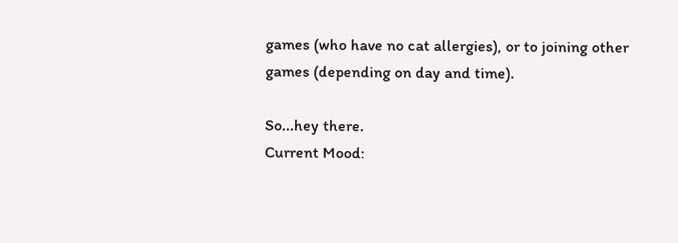games (who have no cat allergies), or to joining other games (depending on day and time).

So...hey there.
Current Mood: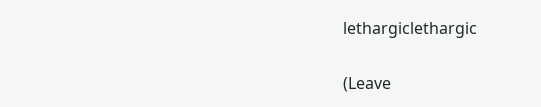lethargiclethargic

(Leave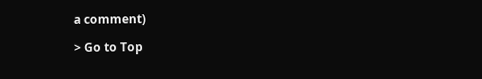a comment)

> Go to Top